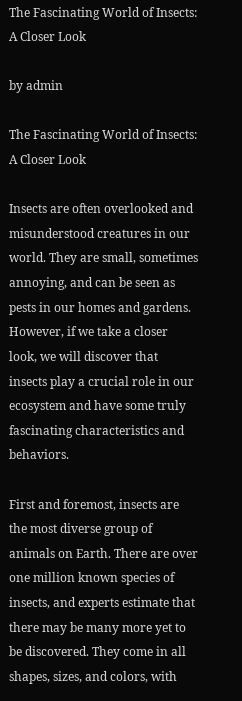The Fascinating World of Insects: A Closer Look

by admin

The Fascinating World of Insects: A Closer Look

Insects are often overlooked and misunderstood creatures in our world. They are small, sometimes annoying, and can be seen as pests in our homes and gardens. However, if we take a closer look, we will discover that insects play a crucial role in our ecosystem and have some truly fascinating characteristics and behaviors.

First and foremost, insects are the most diverse group of animals on Earth. There are over one million known species of insects, and experts estimate that there may be many more yet to be discovered. They come in all shapes, sizes, and colors, with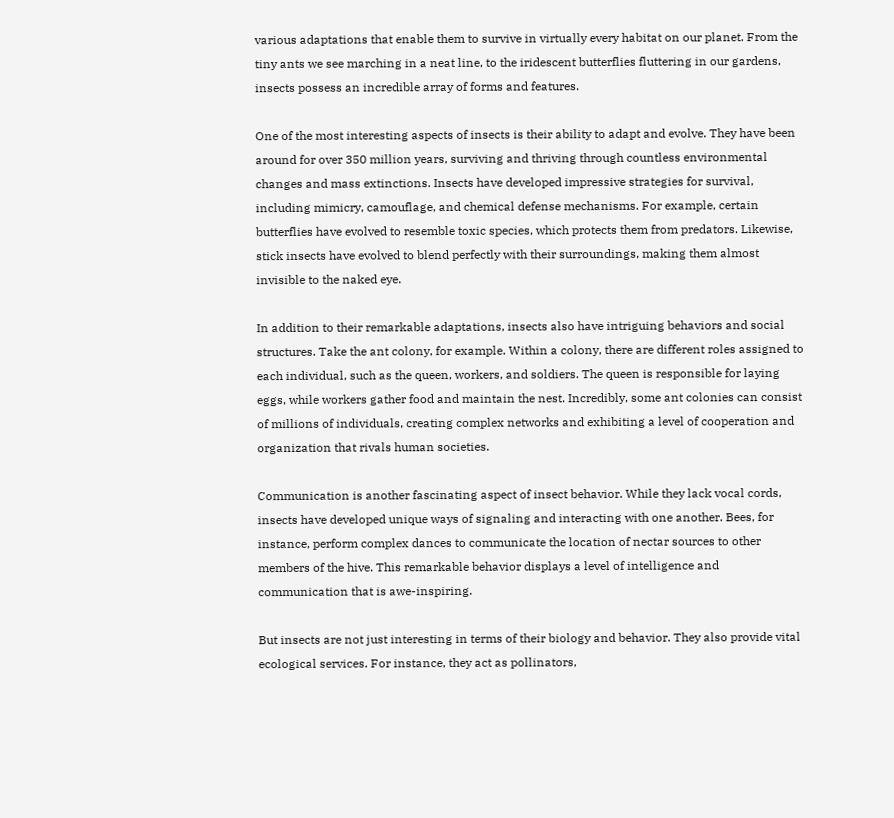various adaptations that enable them to survive in virtually every habitat on our planet. From the tiny ants we see marching in a neat line, to the iridescent butterflies fluttering in our gardens, insects possess an incredible array of forms and features.

One of the most interesting aspects of insects is their ability to adapt and evolve. They have been around for over 350 million years, surviving and thriving through countless environmental changes and mass extinctions. Insects have developed impressive strategies for survival, including mimicry, camouflage, and chemical defense mechanisms. For example, certain butterflies have evolved to resemble toxic species, which protects them from predators. Likewise, stick insects have evolved to blend perfectly with their surroundings, making them almost invisible to the naked eye.

In addition to their remarkable adaptations, insects also have intriguing behaviors and social structures. Take the ant colony, for example. Within a colony, there are different roles assigned to each individual, such as the queen, workers, and soldiers. The queen is responsible for laying eggs, while workers gather food and maintain the nest. Incredibly, some ant colonies can consist of millions of individuals, creating complex networks and exhibiting a level of cooperation and organization that rivals human societies.

Communication is another fascinating aspect of insect behavior. While they lack vocal cords, insects have developed unique ways of signaling and interacting with one another. Bees, for instance, perform complex dances to communicate the location of nectar sources to other members of the hive. This remarkable behavior displays a level of intelligence and communication that is awe-inspiring.

But insects are not just interesting in terms of their biology and behavior. They also provide vital ecological services. For instance, they act as pollinators,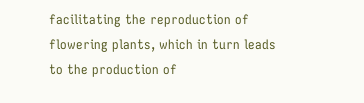facilitating the reproduction of flowering plants, which in turn leads to the production of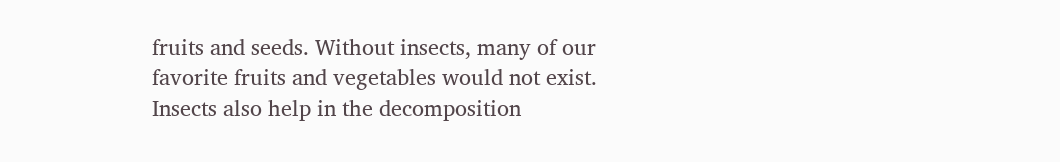fruits and seeds. Without insects, many of our favorite fruits and vegetables would not exist. Insects also help in the decomposition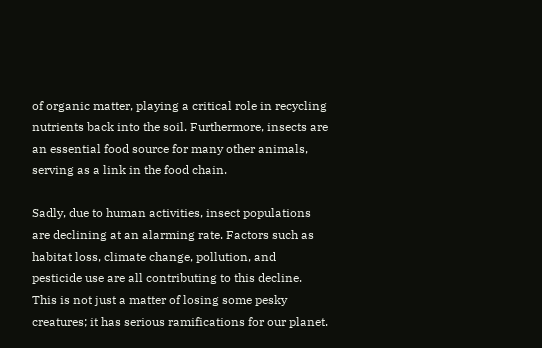of organic matter, playing a critical role in recycling nutrients back into the soil. Furthermore, insects are an essential food source for many other animals, serving as a link in the food chain.

Sadly, due to human activities, insect populations are declining at an alarming rate. Factors such as habitat loss, climate change, pollution, and pesticide use are all contributing to this decline. This is not just a matter of losing some pesky creatures; it has serious ramifications for our planet.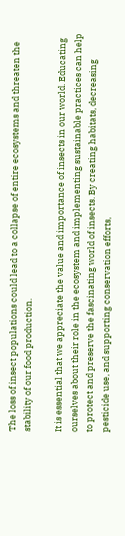The loss of insect populations could lead to a collapse of entire ecosystems and threaten the stability of our food production.

It is essential that we appreciate the value and importance of insects in our world. Educating ourselves about their role in the ecosystem and implementing sustainable practices can help to protect and preserve the fascinating world of insects. By creating habitats, decreasing pesticide use, and supporting conservation efforts,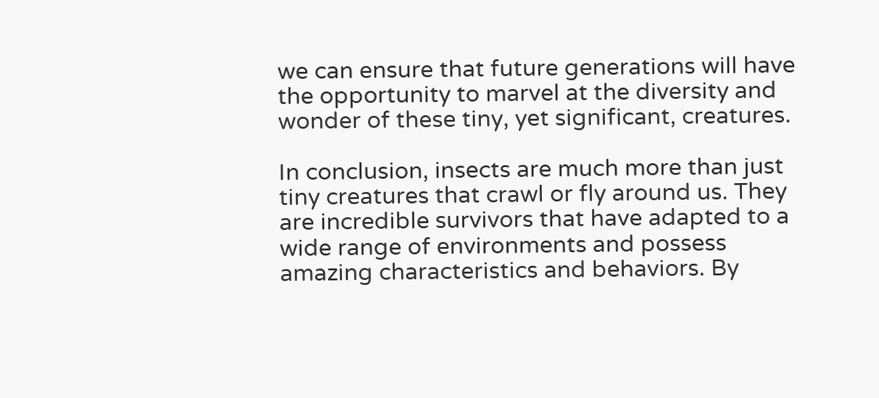we can ensure that future generations will have the opportunity to marvel at the diversity and wonder of these tiny, yet significant, creatures.

In conclusion, insects are much more than just tiny creatures that crawl or fly around us. They are incredible survivors that have adapted to a wide range of environments and possess amazing characteristics and behaviors. By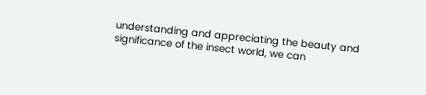understanding and appreciating the beauty and significance of the insect world, we can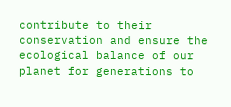contribute to their conservation and ensure the ecological balance of our planet for generations to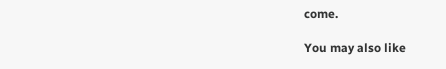come.

You may also like